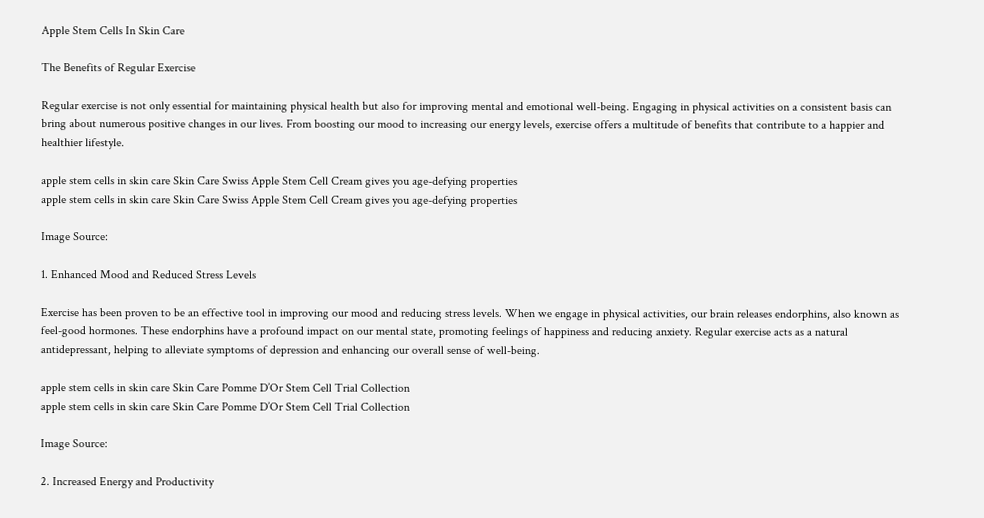Apple Stem Cells In Skin Care

The Benefits of Regular Exercise

Regular exercise is not only essential for maintaining physical health but also for improving mental and emotional well-being. Engaging in physical activities on a consistent basis can bring about numerous positive changes in our lives. From boosting our mood to increasing our energy levels, exercise offers a multitude of benefits that contribute to a happier and healthier lifestyle.

apple stem cells in skin care Skin Care Swiss Apple Stem Cell Cream gives you age-defying properties
apple stem cells in skin care Skin Care Swiss Apple Stem Cell Cream gives you age-defying properties

Image Source:

1. Enhanced Mood and Reduced Stress Levels

Exercise has been proven to be an effective tool in improving our mood and reducing stress levels. When we engage in physical activities, our brain releases endorphins, also known as feel-good hormones. These endorphins have a profound impact on our mental state, promoting feelings of happiness and reducing anxiety. Regular exercise acts as a natural antidepressant, helping to alleviate symptoms of depression and enhancing our overall sense of well-being.

apple stem cells in skin care Skin Care Pomme D’Or Stem Cell Trial Collection
apple stem cells in skin care Skin Care Pomme D’Or Stem Cell Trial Collection

Image Source:

2. Increased Energy and Productivity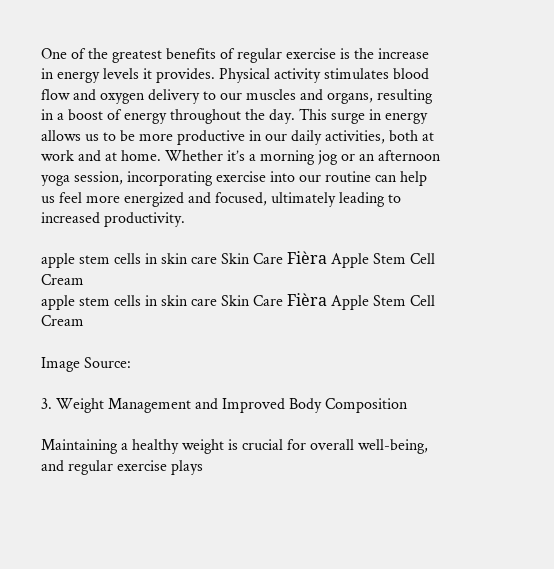One of the greatest benefits of regular exercise is the increase in energy levels it provides. Physical activity stimulates blood flow and oxygen delivery to our muscles and organs, resulting in a boost of energy throughout the day. This surge in energy allows us to be more productive in our daily activities, both at work and at home. Whether it’s a morning jog or an afternoon yoga session, incorporating exercise into our routine can help us feel more energized and focused, ultimately leading to increased productivity.

apple stem cells in skin care Skin Care Fièra Apple Stem Cell Cream
apple stem cells in skin care Skin Care Fièra Apple Stem Cell Cream

Image Source:

3. Weight Management and Improved Body Composition

Maintaining a healthy weight is crucial for overall well-being, and regular exercise plays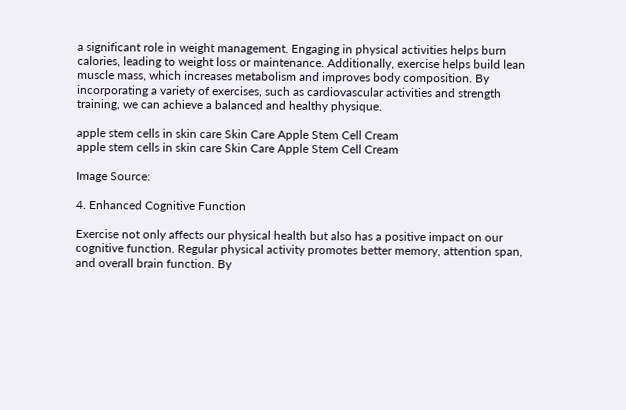a significant role in weight management. Engaging in physical activities helps burn calories, leading to weight loss or maintenance. Additionally, exercise helps build lean muscle mass, which increases metabolism and improves body composition. By incorporating a variety of exercises, such as cardiovascular activities and strength training, we can achieve a balanced and healthy physique.

apple stem cells in skin care Skin Care Apple Stem Cell Cream
apple stem cells in skin care Skin Care Apple Stem Cell Cream

Image Source:

4. Enhanced Cognitive Function

Exercise not only affects our physical health but also has a positive impact on our cognitive function. Regular physical activity promotes better memory, attention span, and overall brain function. By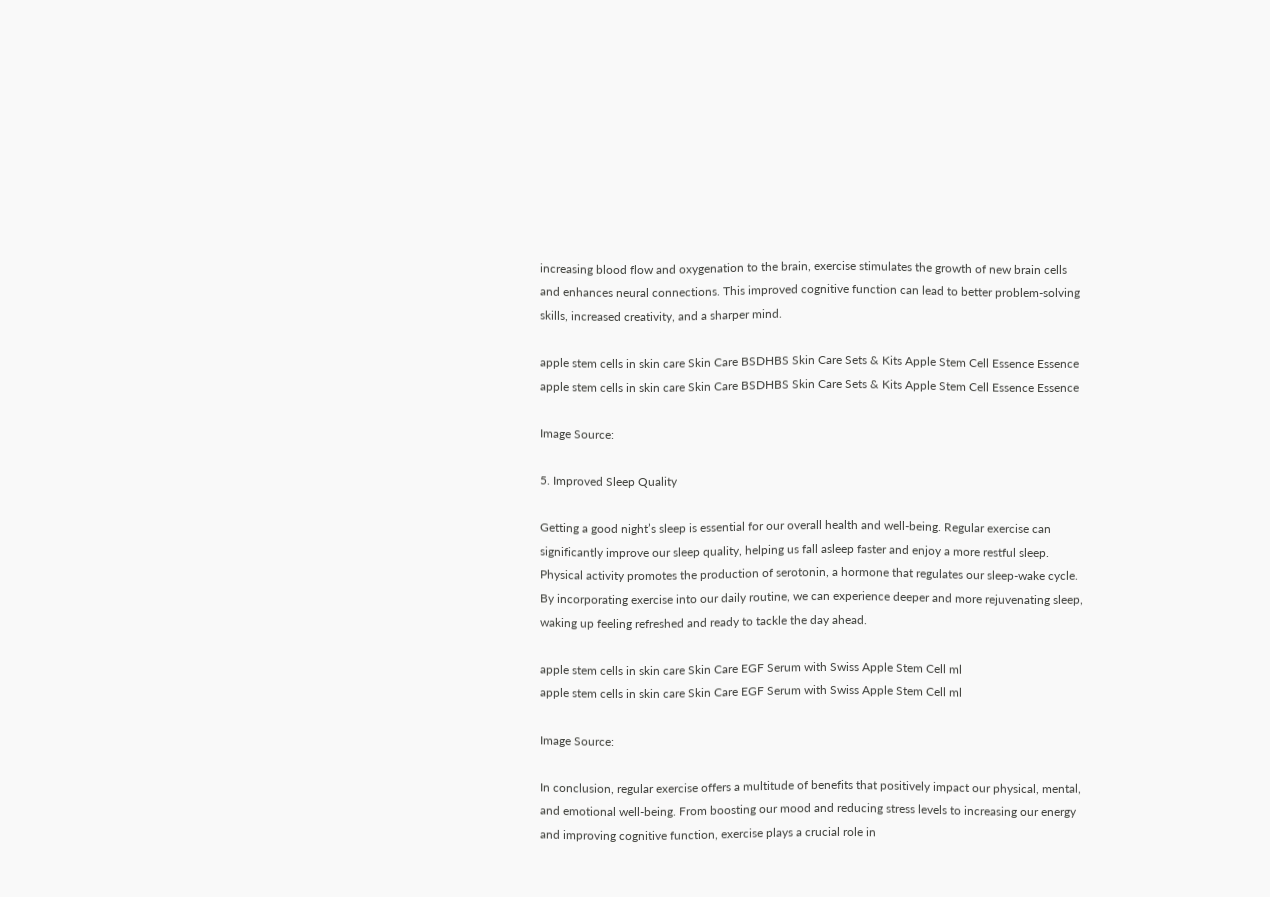increasing blood flow and oxygenation to the brain, exercise stimulates the growth of new brain cells and enhances neural connections. This improved cognitive function can lead to better problem-solving skills, increased creativity, and a sharper mind.

apple stem cells in skin care Skin Care BSDHBS Skin Care Sets & Kits Apple Stem Cell Essence Essence
apple stem cells in skin care Skin Care BSDHBS Skin Care Sets & Kits Apple Stem Cell Essence Essence

Image Source:

5. Improved Sleep Quality

Getting a good night’s sleep is essential for our overall health and well-being. Regular exercise can significantly improve our sleep quality, helping us fall asleep faster and enjoy a more restful sleep. Physical activity promotes the production of serotonin, a hormone that regulates our sleep-wake cycle. By incorporating exercise into our daily routine, we can experience deeper and more rejuvenating sleep, waking up feeling refreshed and ready to tackle the day ahead.

apple stem cells in skin care Skin Care EGF Serum with Swiss Apple Stem Cell ml
apple stem cells in skin care Skin Care EGF Serum with Swiss Apple Stem Cell ml

Image Source:

In conclusion, regular exercise offers a multitude of benefits that positively impact our physical, mental, and emotional well-being. From boosting our mood and reducing stress levels to increasing our energy and improving cognitive function, exercise plays a crucial role in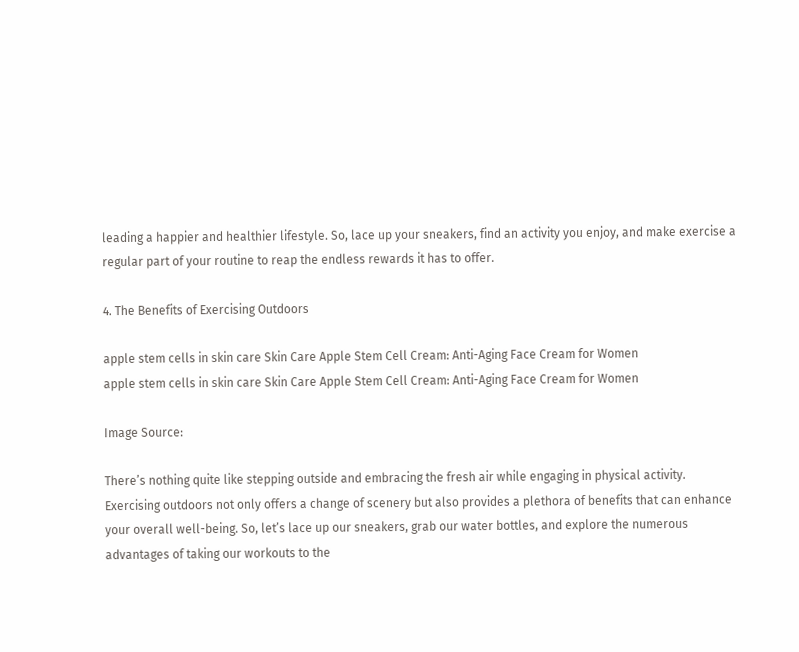leading a happier and healthier lifestyle. So, lace up your sneakers, find an activity you enjoy, and make exercise a regular part of your routine to reap the endless rewards it has to offer.

4. The Benefits of Exercising Outdoors

apple stem cells in skin care Skin Care Apple Stem Cell Cream: Anti-Aging Face Cream for Women
apple stem cells in skin care Skin Care Apple Stem Cell Cream: Anti-Aging Face Cream for Women

Image Source:

There’s nothing quite like stepping outside and embracing the fresh air while engaging in physical activity. Exercising outdoors not only offers a change of scenery but also provides a plethora of benefits that can enhance your overall well-being. So, let’s lace up our sneakers, grab our water bottles, and explore the numerous advantages of taking our workouts to the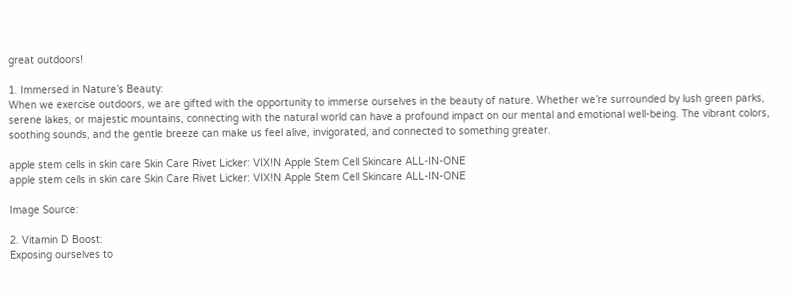great outdoors!

1. Immersed in Nature’s Beauty:
When we exercise outdoors, we are gifted with the opportunity to immerse ourselves in the beauty of nature. Whether we’re surrounded by lush green parks, serene lakes, or majestic mountains, connecting with the natural world can have a profound impact on our mental and emotional well-being. The vibrant colors, soothing sounds, and the gentle breeze can make us feel alive, invigorated, and connected to something greater.

apple stem cells in skin care Skin Care Rivet Licker: VIX!N Apple Stem Cell Skincare ALL-IN-ONE
apple stem cells in skin care Skin Care Rivet Licker: VIX!N Apple Stem Cell Skincare ALL-IN-ONE

Image Source:

2. Vitamin D Boost:
Exposing ourselves to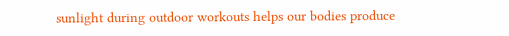sunlight during outdoor workouts helps our bodies produce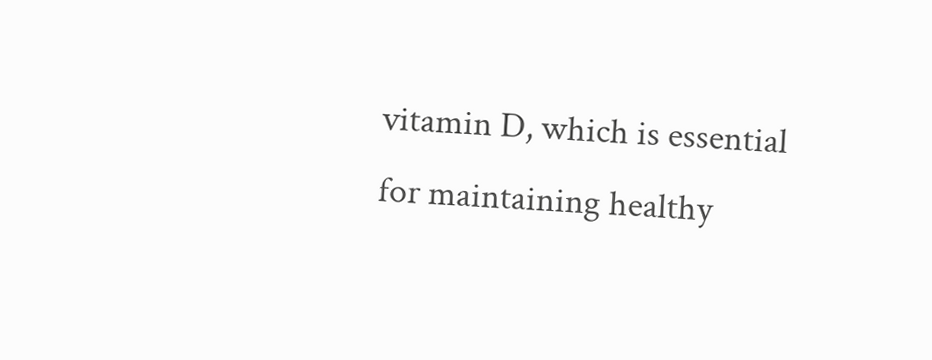vitamin D, which is essential for maintaining healthy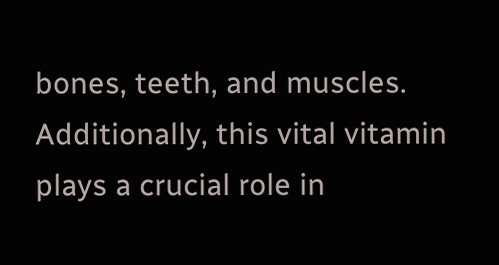bones, teeth, and muscles. Additionally, this vital vitamin plays a crucial role in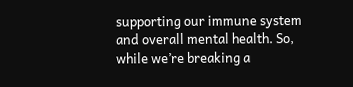supporting our immune system and overall mental health. So, while we’re breaking a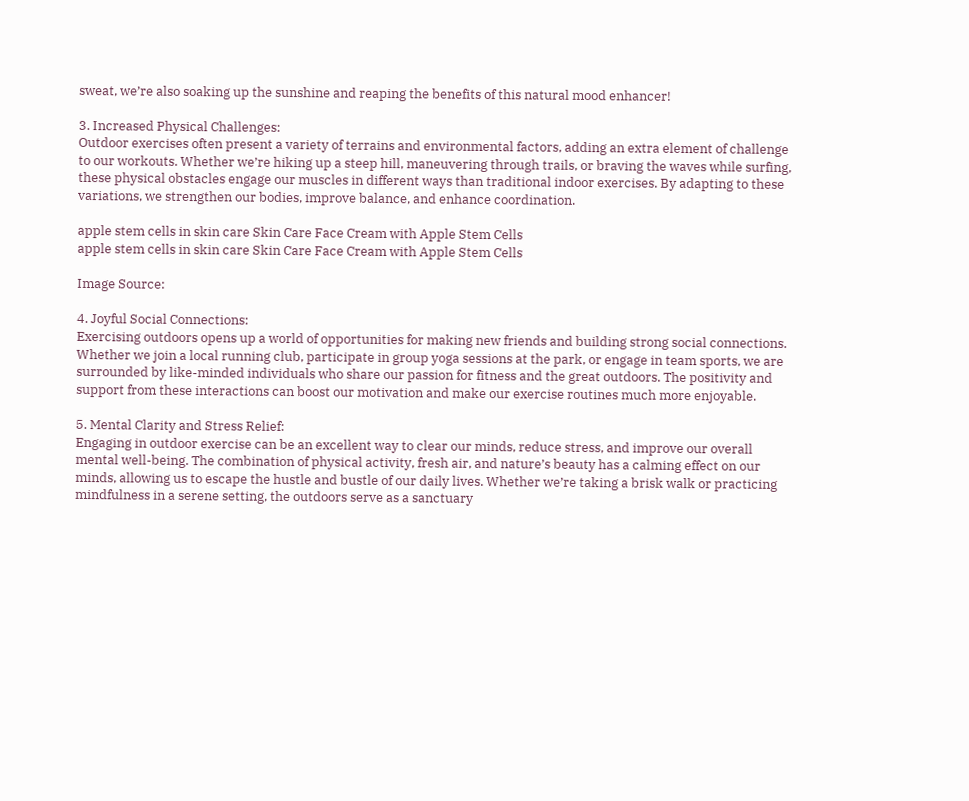sweat, we’re also soaking up the sunshine and reaping the benefits of this natural mood enhancer!

3. Increased Physical Challenges:
Outdoor exercises often present a variety of terrains and environmental factors, adding an extra element of challenge to our workouts. Whether we’re hiking up a steep hill, maneuvering through trails, or braving the waves while surfing, these physical obstacles engage our muscles in different ways than traditional indoor exercises. By adapting to these variations, we strengthen our bodies, improve balance, and enhance coordination.

apple stem cells in skin care Skin Care Face Cream with Apple Stem Cells
apple stem cells in skin care Skin Care Face Cream with Apple Stem Cells

Image Source:

4. Joyful Social Connections:
Exercising outdoors opens up a world of opportunities for making new friends and building strong social connections. Whether we join a local running club, participate in group yoga sessions at the park, or engage in team sports, we are surrounded by like-minded individuals who share our passion for fitness and the great outdoors. The positivity and support from these interactions can boost our motivation and make our exercise routines much more enjoyable.

5. Mental Clarity and Stress Relief:
Engaging in outdoor exercise can be an excellent way to clear our minds, reduce stress, and improve our overall mental well-being. The combination of physical activity, fresh air, and nature’s beauty has a calming effect on our minds, allowing us to escape the hustle and bustle of our daily lives. Whether we’re taking a brisk walk or practicing mindfulness in a serene setting, the outdoors serve as a sanctuary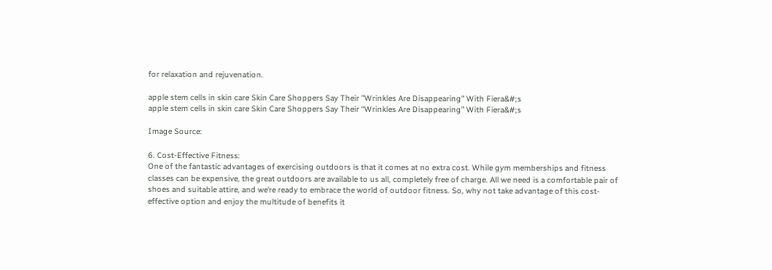for relaxation and rejuvenation.

apple stem cells in skin care Skin Care Shoppers Say Their "Wrinkles Are Disappearing" With Fiera&#;s
apple stem cells in skin care Skin Care Shoppers Say Their “Wrinkles Are Disappearing” With Fiera&#;s

Image Source:

6. Cost-Effective Fitness:
One of the fantastic advantages of exercising outdoors is that it comes at no extra cost. While gym memberships and fitness classes can be expensive, the great outdoors are available to us all, completely free of charge. All we need is a comfortable pair of shoes and suitable attire, and we’re ready to embrace the world of outdoor fitness. So, why not take advantage of this cost-effective option and enjoy the multitude of benefits it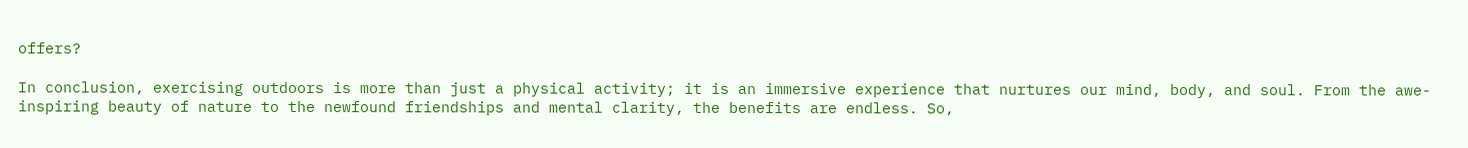offers?

In conclusion, exercising outdoors is more than just a physical activity; it is an immersive experience that nurtures our mind, body, and soul. From the awe-inspiring beauty of nature to the newfound friendships and mental clarity, the benefits are endless. So,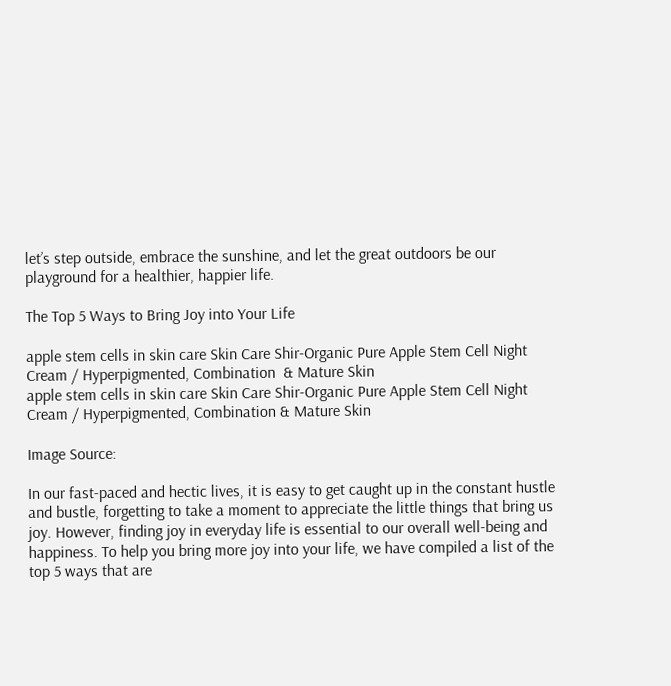let’s step outside, embrace the sunshine, and let the great outdoors be our playground for a healthier, happier life.

The Top 5 Ways to Bring Joy into Your Life

apple stem cells in skin care Skin Care Shir-Organic Pure Apple Stem Cell Night Cream / Hyperpigmented, Combination  & Mature Skin
apple stem cells in skin care Skin Care Shir-Organic Pure Apple Stem Cell Night Cream / Hyperpigmented, Combination & Mature Skin

Image Source:

In our fast-paced and hectic lives, it is easy to get caught up in the constant hustle and bustle, forgetting to take a moment to appreciate the little things that bring us joy. However, finding joy in everyday life is essential to our overall well-being and happiness. To help you bring more joy into your life, we have compiled a list of the top 5 ways that are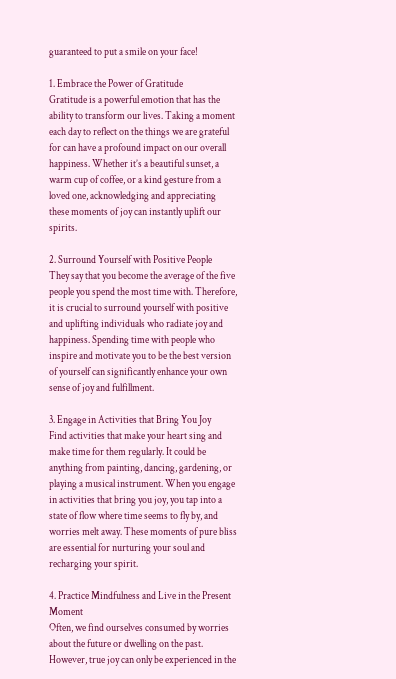guaranteed to put a smile on your face!

1. Embrace the Power of Gratitude
Gratitude is a powerful emotion that has the ability to transform our lives. Taking a moment each day to reflect on the things we are grateful for can have a profound impact on our overall happiness. Whether it’s a beautiful sunset, a warm cup of coffee, or a kind gesture from a loved one, acknowledging and appreciating these moments of joy can instantly uplift our spirits.

2. Surround Yourself with Positive People
They say that you become the average of the five people you spend the most time with. Therefore, it is crucial to surround yourself with positive and uplifting individuals who radiate joy and happiness. Spending time with people who inspire and motivate you to be the best version of yourself can significantly enhance your own sense of joy and fulfillment.

3. Engage in Activities that Bring You Joy
Find activities that make your heart sing and make time for them regularly. It could be anything from painting, dancing, gardening, or playing a musical instrument. When you engage in activities that bring you joy, you tap into a state of flow where time seems to fly by, and worries melt away. These moments of pure bliss are essential for nurturing your soul and recharging your spirit.

4. Practice Mindfulness and Live in the Present Moment
Often, we find ourselves consumed by worries about the future or dwelling on the past. However, true joy can only be experienced in the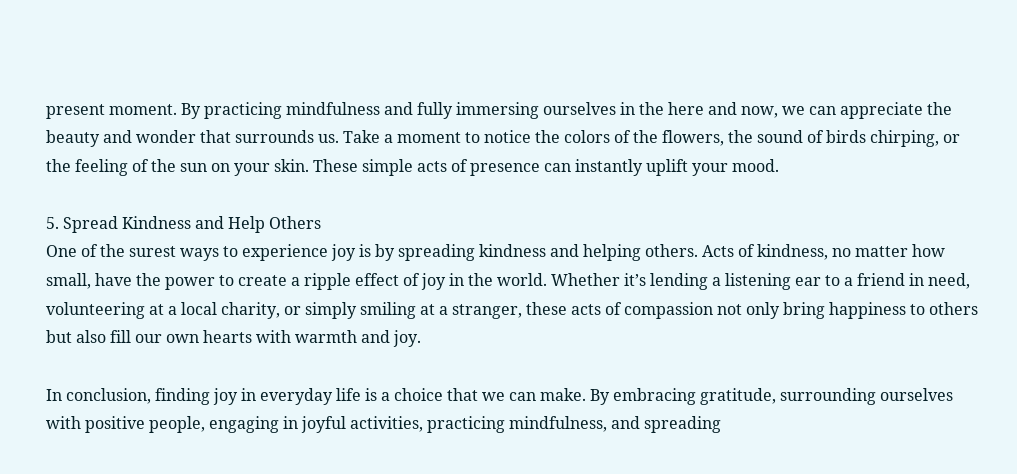present moment. By practicing mindfulness and fully immersing ourselves in the here and now, we can appreciate the beauty and wonder that surrounds us. Take a moment to notice the colors of the flowers, the sound of birds chirping, or the feeling of the sun on your skin. These simple acts of presence can instantly uplift your mood.

5. Spread Kindness and Help Others
One of the surest ways to experience joy is by spreading kindness and helping others. Acts of kindness, no matter how small, have the power to create a ripple effect of joy in the world. Whether it’s lending a listening ear to a friend in need, volunteering at a local charity, or simply smiling at a stranger, these acts of compassion not only bring happiness to others but also fill our own hearts with warmth and joy.

In conclusion, finding joy in everyday life is a choice that we can make. By embracing gratitude, surrounding ourselves with positive people, engaging in joyful activities, practicing mindfulness, and spreading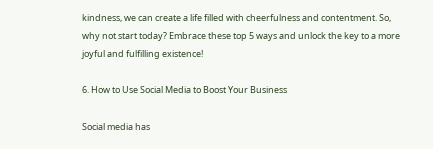kindness, we can create a life filled with cheerfulness and contentment. So, why not start today? Embrace these top 5 ways and unlock the key to a more joyful and fulfilling existence!

6. How to Use Social Media to Boost Your Business

Social media has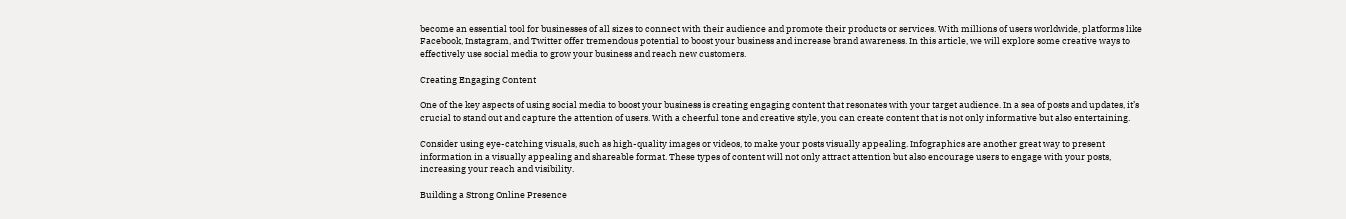become an essential tool for businesses of all sizes to connect with their audience and promote their products or services. With millions of users worldwide, platforms like Facebook, Instagram, and Twitter offer tremendous potential to boost your business and increase brand awareness. In this article, we will explore some creative ways to effectively use social media to grow your business and reach new customers.

Creating Engaging Content

One of the key aspects of using social media to boost your business is creating engaging content that resonates with your target audience. In a sea of posts and updates, it’s crucial to stand out and capture the attention of users. With a cheerful tone and creative style, you can create content that is not only informative but also entertaining.

Consider using eye-catching visuals, such as high-quality images or videos, to make your posts visually appealing. Infographics are another great way to present information in a visually appealing and shareable format. These types of content will not only attract attention but also encourage users to engage with your posts, increasing your reach and visibility.

Building a Strong Online Presence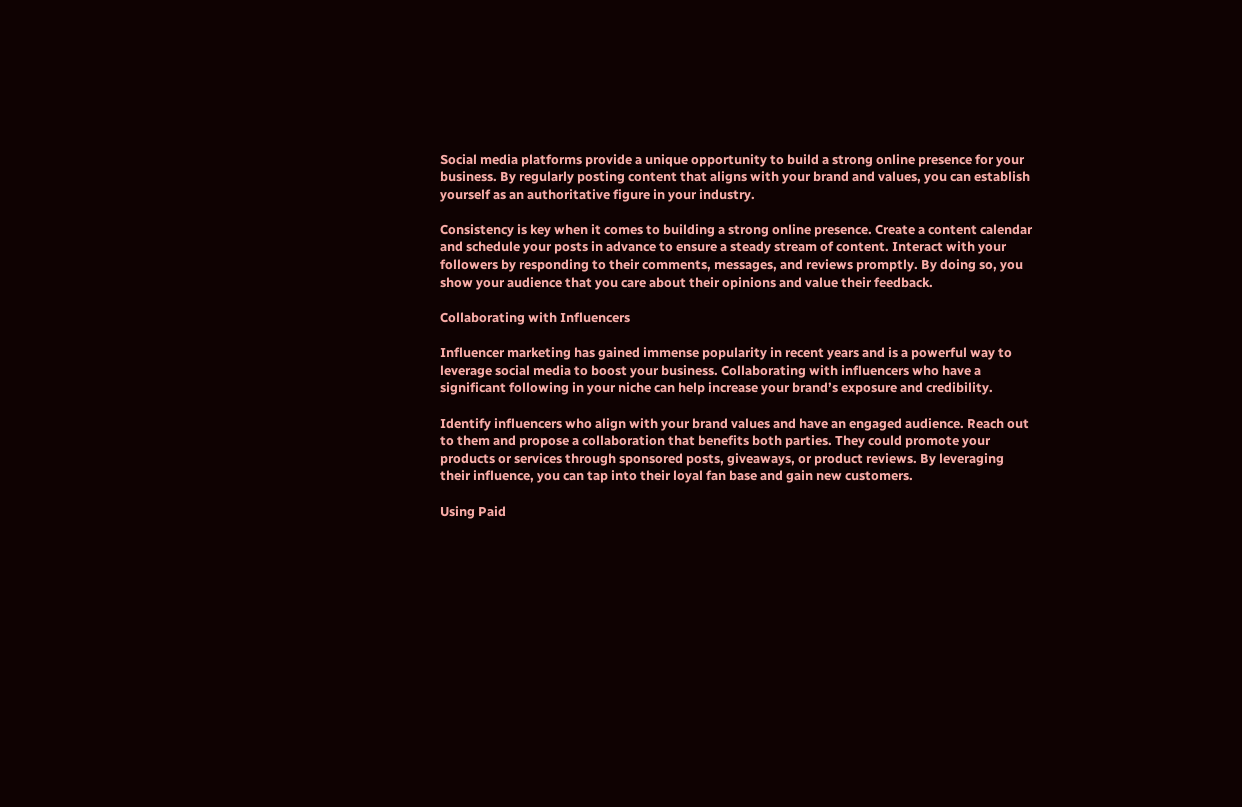Social media platforms provide a unique opportunity to build a strong online presence for your business. By regularly posting content that aligns with your brand and values, you can establish yourself as an authoritative figure in your industry.

Consistency is key when it comes to building a strong online presence. Create a content calendar and schedule your posts in advance to ensure a steady stream of content. Interact with your followers by responding to their comments, messages, and reviews promptly. By doing so, you show your audience that you care about their opinions and value their feedback.

Collaborating with Influencers

Influencer marketing has gained immense popularity in recent years and is a powerful way to leverage social media to boost your business. Collaborating with influencers who have a significant following in your niche can help increase your brand’s exposure and credibility.

Identify influencers who align with your brand values and have an engaged audience. Reach out to them and propose a collaboration that benefits both parties. They could promote your products or services through sponsored posts, giveaways, or product reviews. By leveraging their influence, you can tap into their loyal fan base and gain new customers.

Using Paid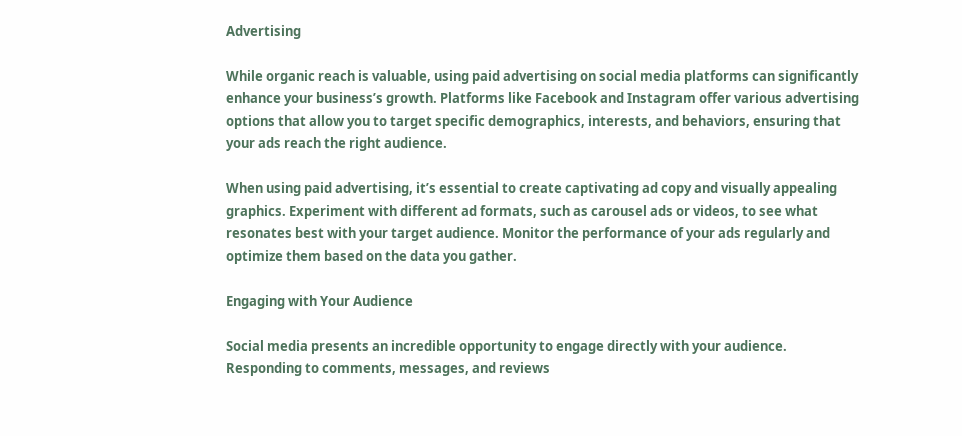Advertising

While organic reach is valuable, using paid advertising on social media platforms can significantly enhance your business’s growth. Platforms like Facebook and Instagram offer various advertising options that allow you to target specific demographics, interests, and behaviors, ensuring that your ads reach the right audience.

When using paid advertising, it’s essential to create captivating ad copy and visually appealing graphics. Experiment with different ad formats, such as carousel ads or videos, to see what resonates best with your target audience. Monitor the performance of your ads regularly and optimize them based on the data you gather.

Engaging with Your Audience

Social media presents an incredible opportunity to engage directly with your audience. Responding to comments, messages, and reviews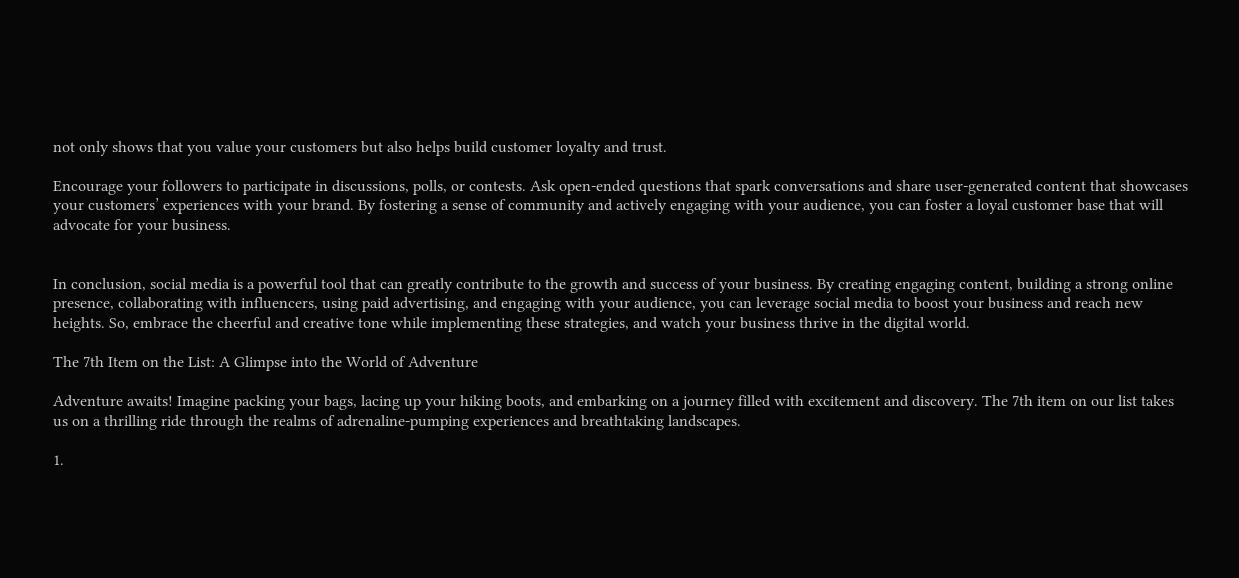not only shows that you value your customers but also helps build customer loyalty and trust.

Encourage your followers to participate in discussions, polls, or contests. Ask open-ended questions that spark conversations and share user-generated content that showcases your customers’ experiences with your brand. By fostering a sense of community and actively engaging with your audience, you can foster a loyal customer base that will advocate for your business.


In conclusion, social media is a powerful tool that can greatly contribute to the growth and success of your business. By creating engaging content, building a strong online presence, collaborating with influencers, using paid advertising, and engaging with your audience, you can leverage social media to boost your business and reach new heights. So, embrace the cheerful and creative tone while implementing these strategies, and watch your business thrive in the digital world.

The 7th Item on the List: A Glimpse into the World of Adventure

Adventure awaits! Imagine packing your bags, lacing up your hiking boots, and embarking on a journey filled with excitement and discovery. The 7th item on our list takes us on a thrilling ride through the realms of adrenaline-pumping experiences and breathtaking landscapes.

1.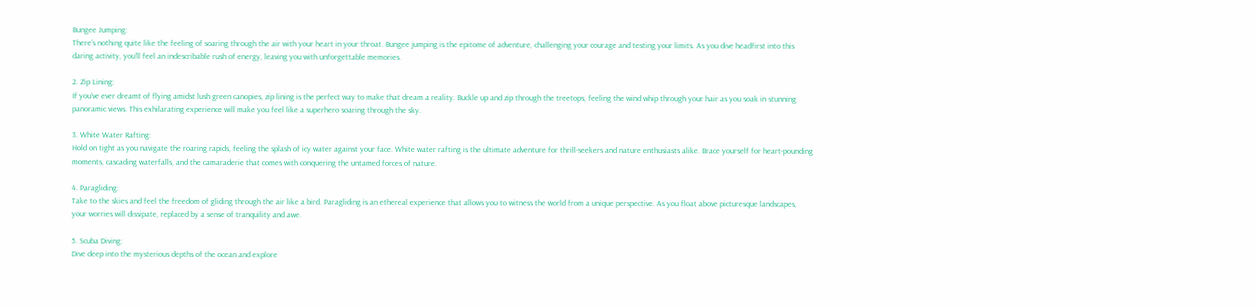Bungee Jumping:
There’s nothing quite like the feeling of soaring through the air with your heart in your throat. Bungee jumping is the epitome of adventure, challenging your courage and testing your limits. As you dive headfirst into this daring activity, you’ll feel an indescribable rush of energy, leaving you with unforgettable memories.

2. Zip Lining:
If you’ve ever dreamt of flying amidst lush green canopies, zip lining is the perfect way to make that dream a reality. Buckle up and zip through the treetops, feeling the wind whip through your hair as you soak in stunning panoramic views. This exhilarating experience will make you feel like a superhero soaring through the sky.

3. White Water Rafting:
Hold on tight as you navigate the roaring rapids, feeling the splash of icy water against your face. White water rafting is the ultimate adventure for thrill-seekers and nature enthusiasts alike. Brace yourself for heart-pounding moments, cascading waterfalls, and the camaraderie that comes with conquering the untamed forces of nature.

4. Paragliding:
Take to the skies and feel the freedom of gliding through the air like a bird. Paragliding is an ethereal experience that allows you to witness the world from a unique perspective. As you float above picturesque landscapes, your worries will dissipate, replaced by a sense of tranquility and awe.

5. Scuba Diving:
Dive deep into the mysterious depths of the ocean and explore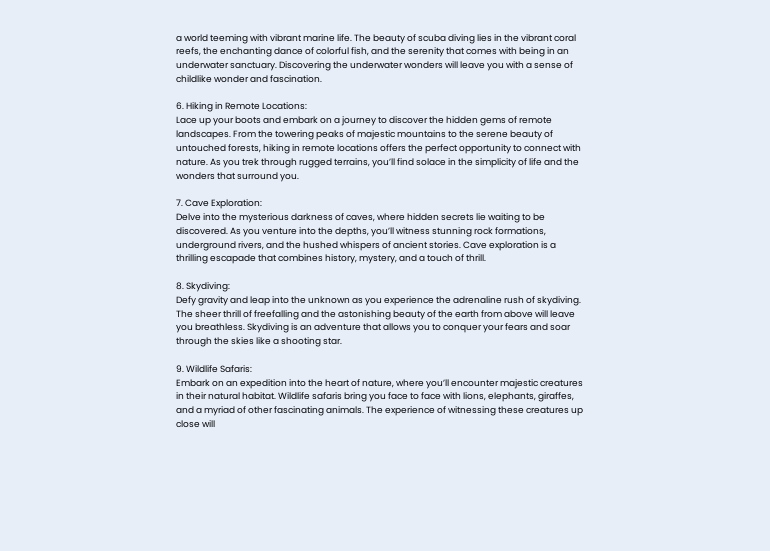a world teeming with vibrant marine life. The beauty of scuba diving lies in the vibrant coral reefs, the enchanting dance of colorful fish, and the serenity that comes with being in an underwater sanctuary. Discovering the underwater wonders will leave you with a sense of childlike wonder and fascination.

6. Hiking in Remote Locations:
Lace up your boots and embark on a journey to discover the hidden gems of remote landscapes. From the towering peaks of majestic mountains to the serene beauty of untouched forests, hiking in remote locations offers the perfect opportunity to connect with nature. As you trek through rugged terrains, you’ll find solace in the simplicity of life and the wonders that surround you.

7. Cave Exploration:
Delve into the mysterious darkness of caves, where hidden secrets lie waiting to be discovered. As you venture into the depths, you’ll witness stunning rock formations, underground rivers, and the hushed whispers of ancient stories. Cave exploration is a thrilling escapade that combines history, mystery, and a touch of thrill.

8. Skydiving:
Defy gravity and leap into the unknown as you experience the adrenaline rush of skydiving. The sheer thrill of freefalling and the astonishing beauty of the earth from above will leave you breathless. Skydiving is an adventure that allows you to conquer your fears and soar through the skies like a shooting star.

9. Wildlife Safaris:
Embark on an expedition into the heart of nature, where you’ll encounter majestic creatures in their natural habitat. Wildlife safaris bring you face to face with lions, elephants, giraffes, and a myriad of other fascinating animals. The experience of witnessing these creatures up close will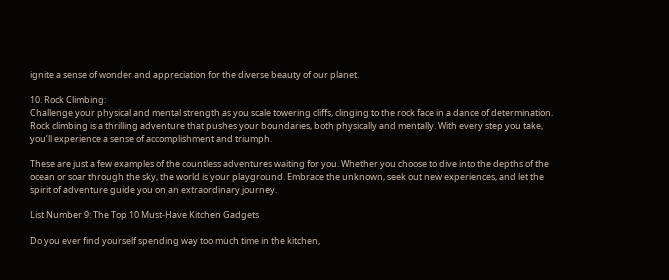ignite a sense of wonder and appreciation for the diverse beauty of our planet.

10. Rock Climbing:
Challenge your physical and mental strength as you scale towering cliffs, clinging to the rock face in a dance of determination. Rock climbing is a thrilling adventure that pushes your boundaries, both physically and mentally. With every step you take, you’ll experience a sense of accomplishment and triumph.

These are just a few examples of the countless adventures waiting for you. Whether you choose to dive into the depths of the ocean or soar through the sky, the world is your playground. Embrace the unknown, seek out new experiences, and let the spirit of adventure guide you on an extraordinary journey.

List Number 9: The Top 10 Must-Have Kitchen Gadgets

Do you ever find yourself spending way too much time in the kitchen,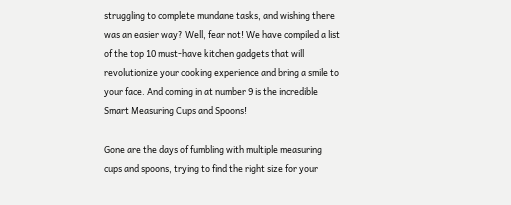struggling to complete mundane tasks, and wishing there was an easier way? Well, fear not! We have compiled a list of the top 10 must-have kitchen gadgets that will revolutionize your cooking experience and bring a smile to your face. And coming in at number 9 is the incredible Smart Measuring Cups and Spoons!

Gone are the days of fumbling with multiple measuring cups and spoons, trying to find the right size for your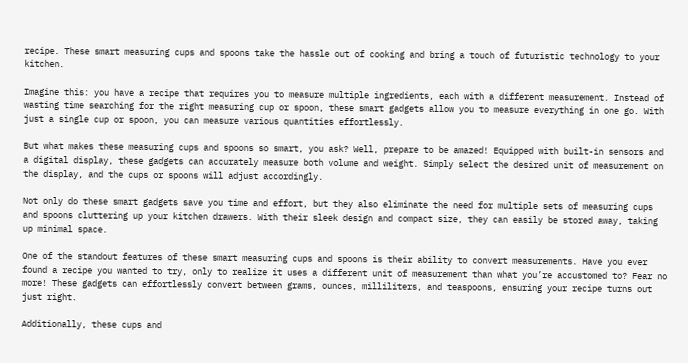recipe. These smart measuring cups and spoons take the hassle out of cooking and bring a touch of futuristic technology to your kitchen.

Imagine this: you have a recipe that requires you to measure multiple ingredients, each with a different measurement. Instead of wasting time searching for the right measuring cup or spoon, these smart gadgets allow you to measure everything in one go. With just a single cup or spoon, you can measure various quantities effortlessly.

But what makes these measuring cups and spoons so smart, you ask? Well, prepare to be amazed! Equipped with built-in sensors and a digital display, these gadgets can accurately measure both volume and weight. Simply select the desired unit of measurement on the display, and the cups or spoons will adjust accordingly.

Not only do these smart gadgets save you time and effort, but they also eliminate the need for multiple sets of measuring cups and spoons cluttering up your kitchen drawers. With their sleek design and compact size, they can easily be stored away, taking up minimal space.

One of the standout features of these smart measuring cups and spoons is their ability to convert measurements. Have you ever found a recipe you wanted to try, only to realize it uses a different unit of measurement than what you’re accustomed to? Fear no more! These gadgets can effortlessly convert between grams, ounces, milliliters, and teaspoons, ensuring your recipe turns out just right.

Additionally, these cups and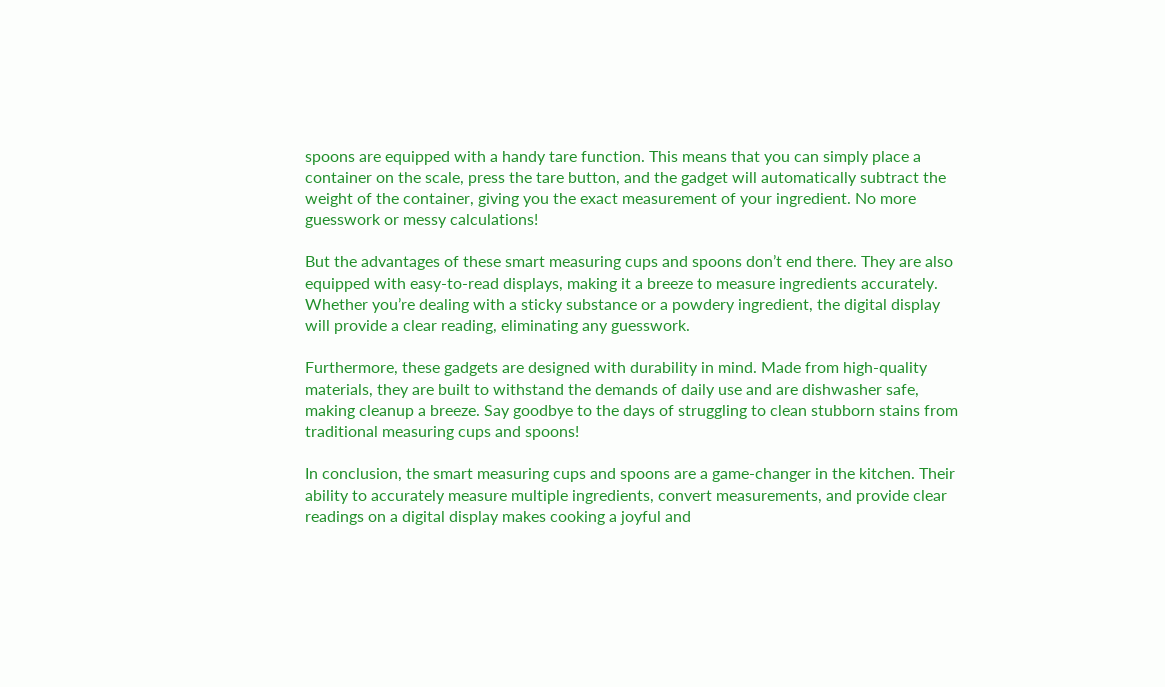spoons are equipped with a handy tare function. This means that you can simply place a container on the scale, press the tare button, and the gadget will automatically subtract the weight of the container, giving you the exact measurement of your ingredient. No more guesswork or messy calculations!

But the advantages of these smart measuring cups and spoons don’t end there. They are also equipped with easy-to-read displays, making it a breeze to measure ingredients accurately. Whether you’re dealing with a sticky substance or a powdery ingredient, the digital display will provide a clear reading, eliminating any guesswork.

Furthermore, these gadgets are designed with durability in mind. Made from high-quality materials, they are built to withstand the demands of daily use and are dishwasher safe, making cleanup a breeze. Say goodbye to the days of struggling to clean stubborn stains from traditional measuring cups and spoons!

In conclusion, the smart measuring cups and spoons are a game-changer in the kitchen. Their ability to accurately measure multiple ingredients, convert measurements, and provide clear readings on a digital display makes cooking a joyful and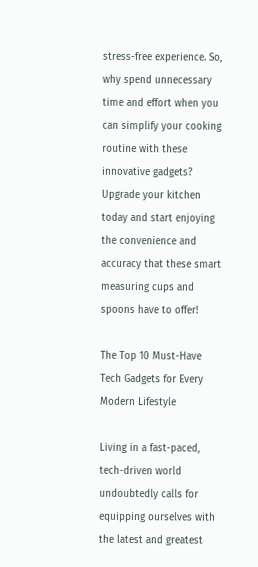stress-free experience. So, why spend unnecessary time and effort when you can simplify your cooking routine with these innovative gadgets? Upgrade your kitchen today and start enjoying the convenience and accuracy that these smart measuring cups and spoons have to offer!

The Top 10 Must-Have Tech Gadgets for Every Modern Lifestyle

Living in a fast-paced, tech-driven world undoubtedly calls for equipping ourselves with the latest and greatest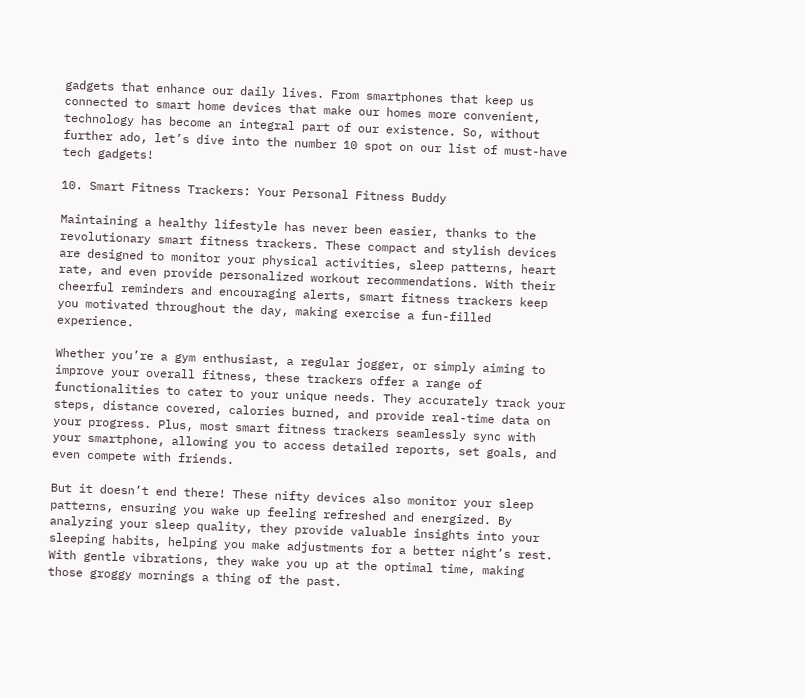gadgets that enhance our daily lives. From smartphones that keep us connected to smart home devices that make our homes more convenient, technology has become an integral part of our existence. So, without further ado, let’s dive into the number 10 spot on our list of must-have tech gadgets!

10. Smart Fitness Trackers: Your Personal Fitness Buddy

Maintaining a healthy lifestyle has never been easier, thanks to the revolutionary smart fitness trackers. These compact and stylish devices are designed to monitor your physical activities, sleep patterns, heart rate, and even provide personalized workout recommendations. With their cheerful reminders and encouraging alerts, smart fitness trackers keep you motivated throughout the day, making exercise a fun-filled experience.

Whether you’re a gym enthusiast, a regular jogger, or simply aiming to improve your overall fitness, these trackers offer a range of functionalities to cater to your unique needs. They accurately track your steps, distance covered, calories burned, and provide real-time data on your progress. Plus, most smart fitness trackers seamlessly sync with your smartphone, allowing you to access detailed reports, set goals, and even compete with friends.

But it doesn’t end there! These nifty devices also monitor your sleep patterns, ensuring you wake up feeling refreshed and energized. By analyzing your sleep quality, they provide valuable insights into your sleeping habits, helping you make adjustments for a better night’s rest. With gentle vibrations, they wake you up at the optimal time, making those groggy mornings a thing of the past.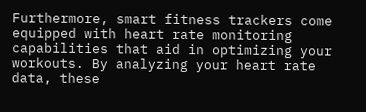Furthermore, smart fitness trackers come equipped with heart rate monitoring capabilities that aid in optimizing your workouts. By analyzing your heart rate data, these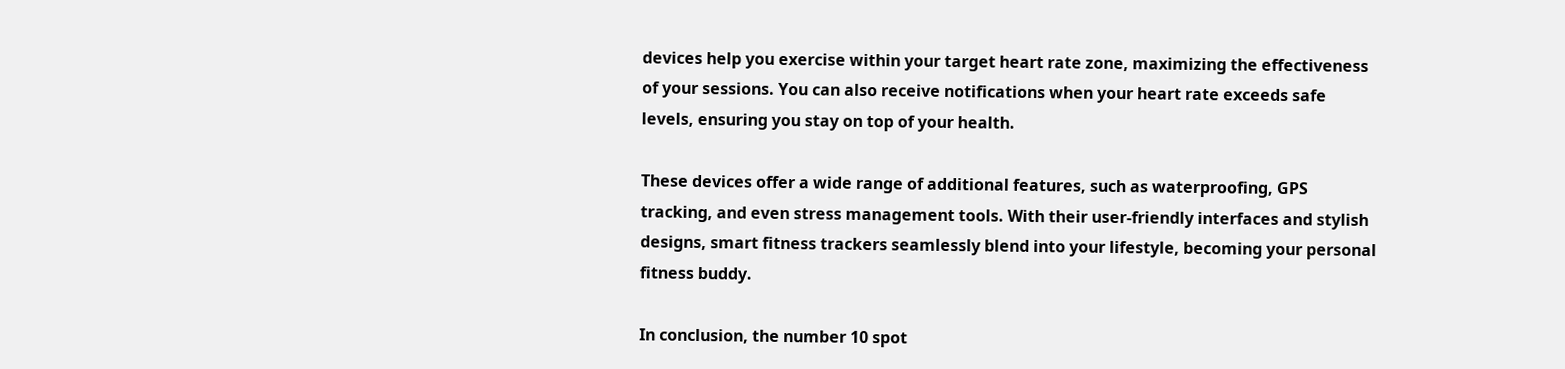devices help you exercise within your target heart rate zone, maximizing the effectiveness of your sessions. You can also receive notifications when your heart rate exceeds safe levels, ensuring you stay on top of your health.

These devices offer a wide range of additional features, such as waterproofing, GPS tracking, and even stress management tools. With their user-friendly interfaces and stylish designs, smart fitness trackers seamlessly blend into your lifestyle, becoming your personal fitness buddy.

In conclusion, the number 10 spot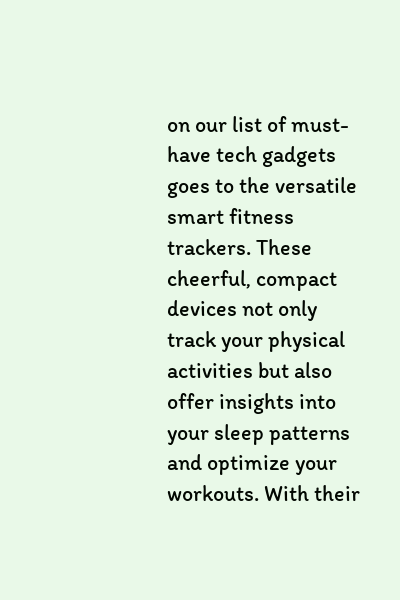on our list of must-have tech gadgets goes to the versatile smart fitness trackers. These cheerful, compact devices not only track your physical activities but also offer insights into your sleep patterns and optimize your workouts. With their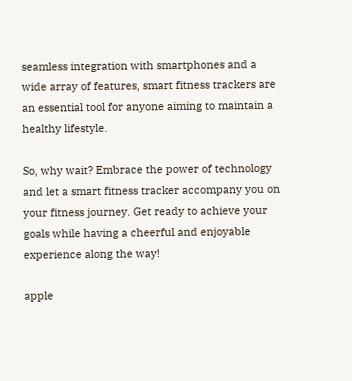seamless integration with smartphones and a wide array of features, smart fitness trackers are an essential tool for anyone aiming to maintain a healthy lifestyle.

So, why wait? Embrace the power of technology and let a smart fitness tracker accompany you on your fitness journey. Get ready to achieve your goals while having a cheerful and enjoyable experience along the way!

apple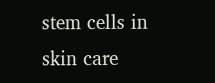stem cells in skin care